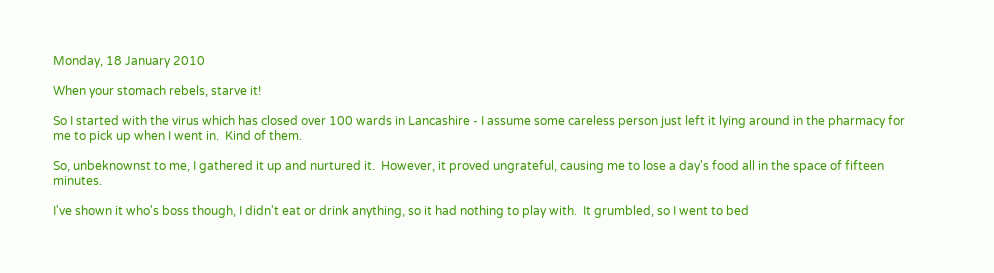Monday, 18 January 2010

When your stomach rebels, starve it!

So I started with the virus which has closed over 100 wards in Lancashire - I assume some careless person just left it lying around in the pharmacy for me to pick up when I went in.  Kind of them.

So, unbeknownst to me, I gathered it up and nurtured it.  However, it proved ungrateful, causing me to lose a day's food all in the space of fifteen minutes.

I've shown it who's boss though, I didn't eat or drink anything, so it had nothing to play with.  It grumbled, so I went to bed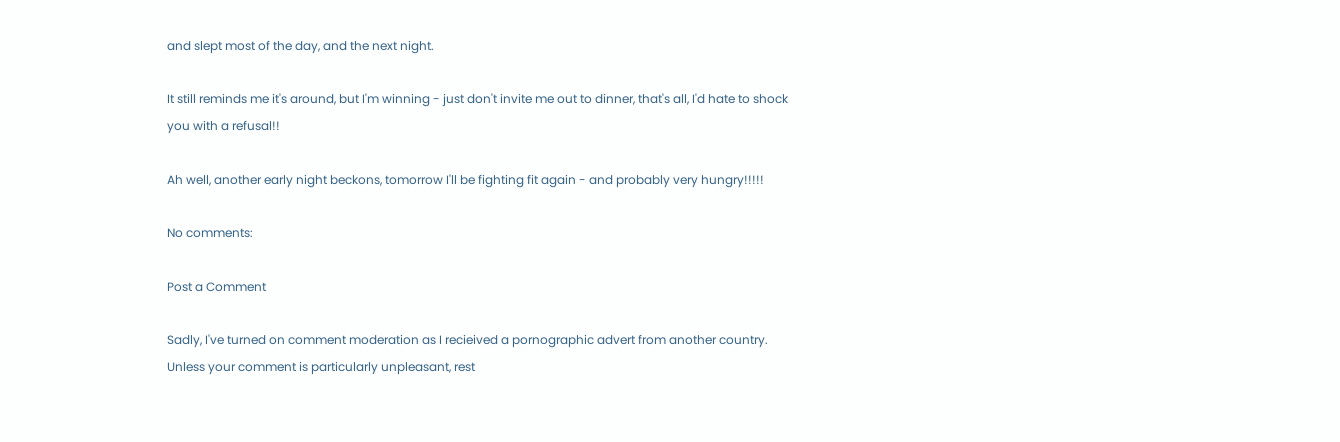and slept most of the day, and the next night.

It still reminds me it's around, but I'm winning - just don't invite me out to dinner, that's all, I'd hate to shock you with a refusal!!

Ah well, another early night beckons, tomorrow I'll be fighting fit again - and probably very hungry!!!!!

No comments:

Post a Comment

Sadly, I've turned on comment moderation as I recieived a pornographic advert from another country. Unless your comment is particularly unpleasant, rest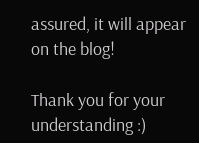assured, it will appear on the blog!

Thank you for your understanding :)